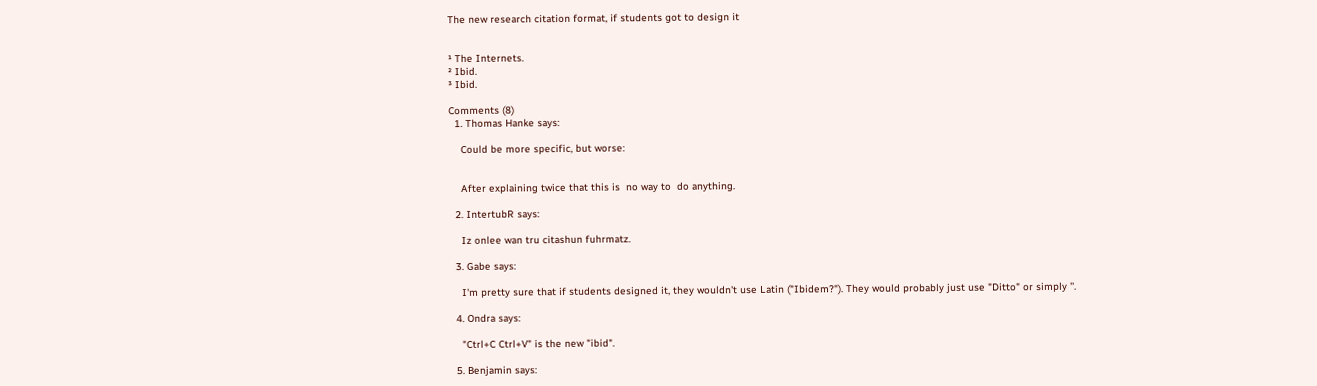The new research citation format, if students got to design it


¹ The Internets.
² Ibid.
³ Ibid.

Comments (8)
  1. Thomas Hanke says:

    Could be more specific, but worse:


    After explaining twice that this is  no way to  do anything.

  2. IntertubR says:

    Iz onlee wan tru citashun fuhrmatz.

  3. Gabe says:

    I'm pretty sure that if students designed it, they wouldn't use Latin ("Ibidem?"). They would probably just use "Ditto" or simply ''.

  4. Ondra says:

    "Ctrl+C Ctrl+V" is the new "ibid".

  5. Benjamin says: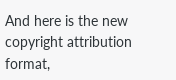And here is the new copyright attribution format,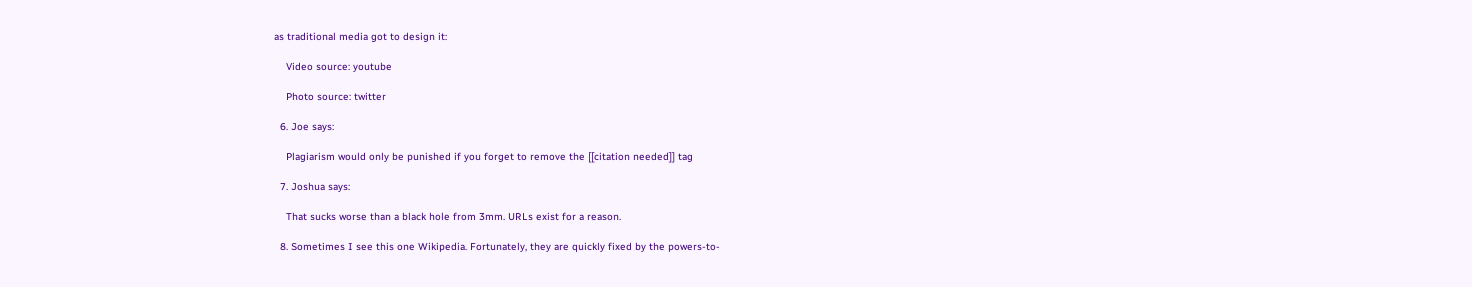as traditional media got to design it:

    Video source: youtube

    Photo source: twitter

  6. Joe says:

    Plagiarism would only be punished if you forget to remove the [[citation needed]] tag

  7. Joshua says:

    That sucks worse than a black hole from 3mm. URLs exist for a reason.

  8. Sometimes I see this one Wikipedia. Fortunately, they are quickly fixed by the powers-to-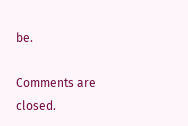be.

Comments are closed.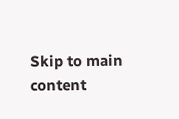Skip to main content